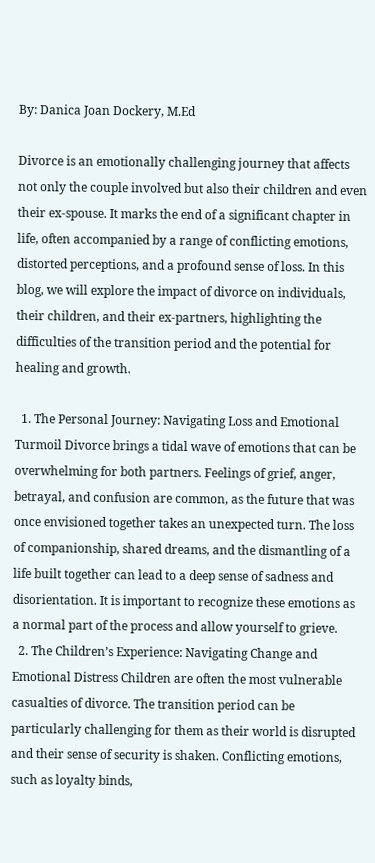By: Danica Joan Dockery, M.Ed

Divorce is an emotionally challenging journey that affects not only the couple involved but also their children and even their ex-spouse. It marks the end of a significant chapter in life, often accompanied by a range of conflicting emotions, distorted perceptions, and a profound sense of loss. In this blog, we will explore the impact of divorce on individuals, their children, and their ex-partners, highlighting the difficulties of the transition period and the potential for healing and growth.

  1. The Personal Journey: Navigating Loss and Emotional Turmoil Divorce brings a tidal wave of emotions that can be overwhelming for both partners. Feelings of grief, anger, betrayal, and confusion are common, as the future that was once envisioned together takes an unexpected turn. The loss of companionship, shared dreams, and the dismantling of a life built together can lead to a deep sense of sadness and disorientation. It is important to recognize these emotions as a normal part of the process and allow yourself to grieve.
  2. The Children’s Experience: Navigating Change and Emotional Distress Children are often the most vulnerable casualties of divorce. The transition period can be particularly challenging for them as their world is disrupted and their sense of security is shaken. Conflicting emotions, such as loyalty binds,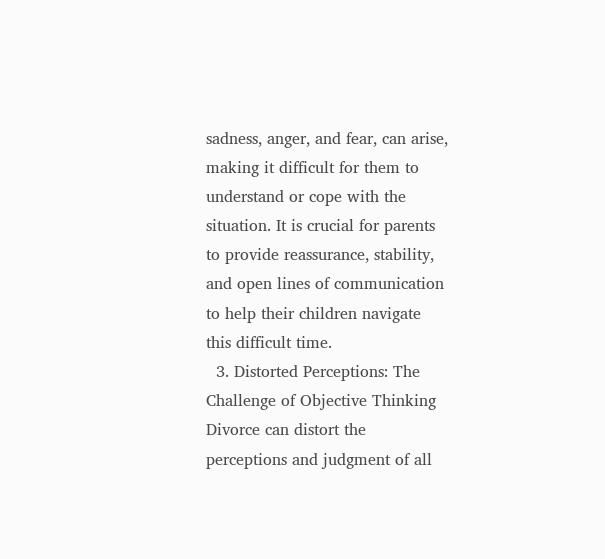sadness, anger, and fear, can arise, making it difficult for them to understand or cope with the situation. It is crucial for parents to provide reassurance, stability, and open lines of communication to help their children navigate this difficult time.
  3. Distorted Perceptions: The Challenge of Objective Thinking Divorce can distort the perceptions and judgment of all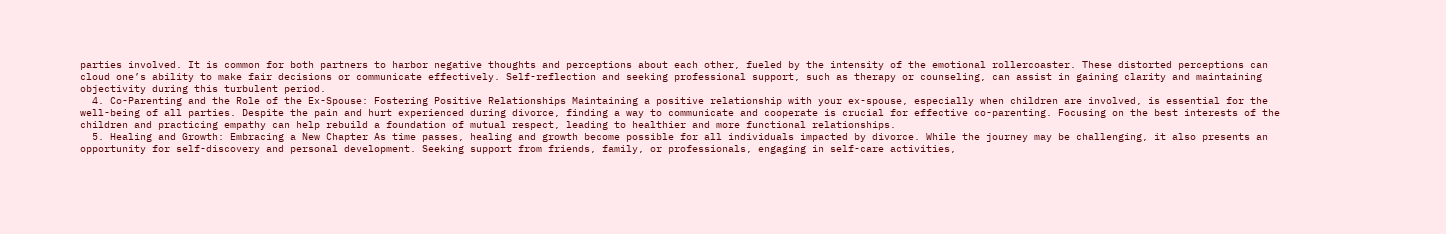parties involved. It is common for both partners to harbor negative thoughts and perceptions about each other, fueled by the intensity of the emotional rollercoaster. These distorted perceptions can cloud one’s ability to make fair decisions or communicate effectively. Self-reflection and seeking professional support, such as therapy or counseling, can assist in gaining clarity and maintaining objectivity during this turbulent period.
  4. Co-Parenting and the Role of the Ex-Spouse: Fostering Positive Relationships Maintaining a positive relationship with your ex-spouse, especially when children are involved, is essential for the well-being of all parties. Despite the pain and hurt experienced during divorce, finding a way to communicate and cooperate is crucial for effective co-parenting. Focusing on the best interests of the children and practicing empathy can help rebuild a foundation of mutual respect, leading to healthier and more functional relationships.
  5. Healing and Growth: Embracing a New Chapter As time passes, healing and growth become possible for all individuals impacted by divorce. While the journey may be challenging, it also presents an opportunity for self-discovery and personal development. Seeking support from friends, family, or professionals, engaging in self-care activities,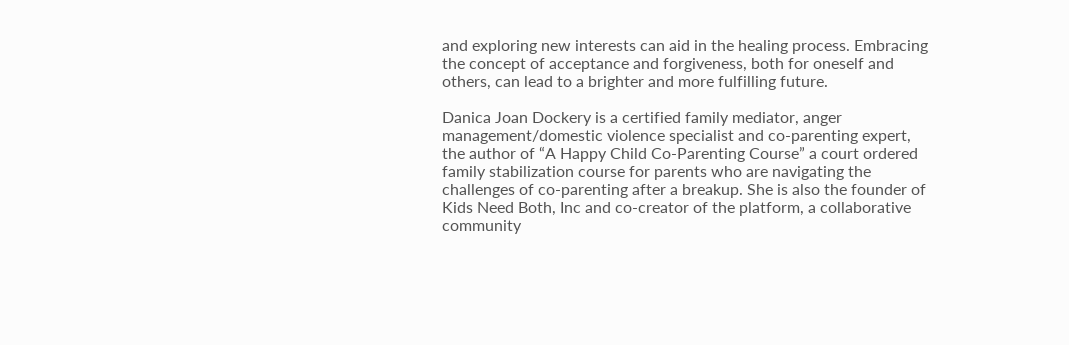and exploring new interests can aid in the healing process. Embracing the concept of acceptance and forgiveness, both for oneself and others, can lead to a brighter and more fulfilling future.

Danica Joan Dockery is a certified family mediator, anger management/domestic violence specialist and co-parenting expert, the author of “A Happy Child Co-Parenting Course” a court ordered family stabilization course for parents who are navigating the challenges of co-parenting after a breakup. She is also the founder of Kids Need Both, Inc and co-creator of the platform, a collaborative community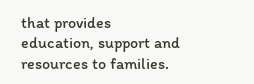that provides education, support and resources to families.